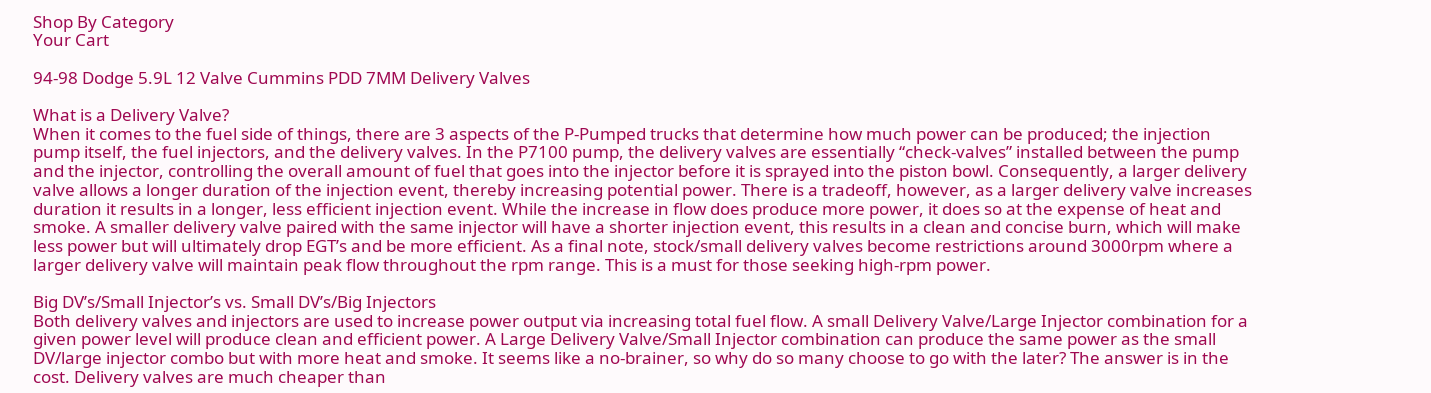Shop By Category
Your Cart

94-98 Dodge 5.9L 12 Valve Cummins PDD 7MM Delivery Valves

What is a Delivery Valve?
When it comes to the fuel side of things, there are 3 aspects of the P-Pumped trucks that determine how much power can be produced; the injection pump itself, the fuel injectors, and the delivery valves. In the P7100 pump, the delivery valves are essentially “check-valves” installed between the pump and the injector, controlling the overall amount of fuel that goes into the injector before it is sprayed into the piston bowl. Consequently, a larger delivery valve allows a longer duration of the injection event, thereby increasing potential power. There is a tradeoff, however, as a larger delivery valve increases duration it results in a longer, less efficient injection event. While the increase in flow does produce more power, it does so at the expense of heat and smoke. A smaller delivery valve paired with the same injector will have a shorter injection event, this results in a clean and concise burn, which will make less power but will ultimately drop EGT’s and be more efficient. As a final note, stock/small delivery valves become restrictions around 3000rpm where a larger delivery valve will maintain peak flow throughout the rpm range. This is a must for those seeking high-rpm power.

Big DV’s/Small Injector’s vs. Small DV’s/Big Injectors
Both delivery valves and injectors are used to increase power output via increasing total fuel flow. A small Delivery Valve/Large Injector combination for a given power level will produce clean and efficient power. A Large Delivery Valve/Small Injector combination can produce the same power as the small DV/large injector combo but with more heat and smoke. It seems like a no-brainer, so why do so many choose to go with the later? The answer is in the cost. Delivery valves are much cheaper than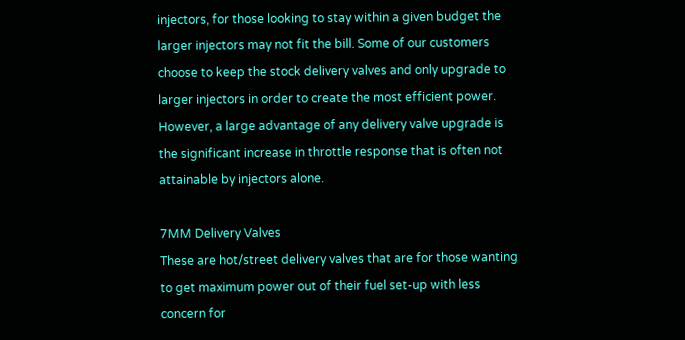injectors, for those looking to stay within a given budget the larger injectors may not fit the bill. Some of our customers choose to keep the stock delivery valves and only upgrade to larger injectors in order to create the most efficient power. However, a large advantage of any delivery valve upgrade is the significant increase in throttle response that is often not attainable by injectors alone.

7MM Delivery Valves
These are hot/street delivery valves that are for those wanting to get maximum power out of their fuel set-up with less concern for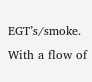EGT’s/smoke. With a flow of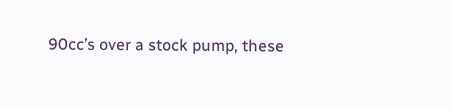90cc’s over a stock pump, these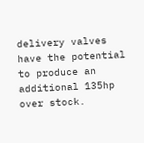delivery valves have the potential to produce an additional 135hp over stock.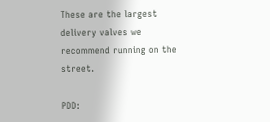These are the largest delivery valves we recommend running on the street.

PDD: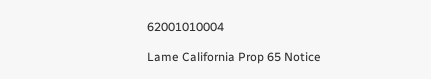62001010004

Lame California Prop 65 Notice